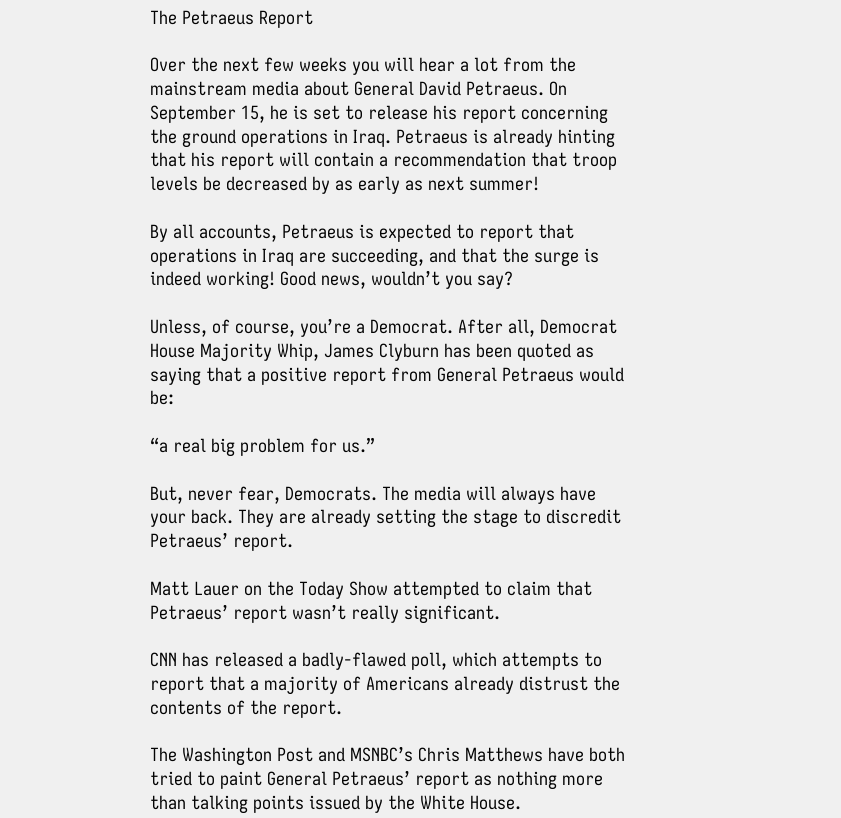The Petraeus Report

Over the next few weeks you will hear a lot from the mainstream media about General David Petraeus. On September 15, he is set to release his report concerning the ground operations in Iraq. Petraeus is already hinting that his report will contain a recommendation that troop levels be decreased by as early as next summer!

By all accounts, Petraeus is expected to report that operations in Iraq are succeeding, and that the surge is indeed working! Good news, wouldn’t you say?

Unless, of course, you’re a Democrat. After all, Democrat House Majority Whip, James Clyburn has been quoted as saying that a positive report from General Petraeus would be:

“a real big problem for us.”

But, never fear, Democrats. The media will always have your back. They are already setting the stage to discredit Petraeus’ report.

Matt Lauer on the Today Show attempted to claim that Petraeus’ report wasn’t really significant.

CNN has released a badly-flawed poll, which attempts to report that a majority of Americans already distrust the contents of the report.

The Washington Post and MSNBC’s Chris Matthews have both tried to paint General Petraeus’ report as nothing more than talking points issued by the White House.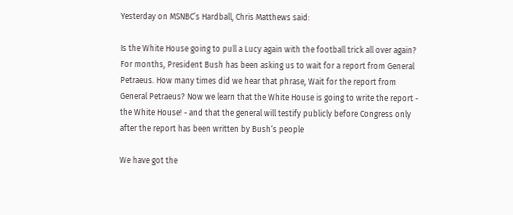Yesterday on MSNBC’s Hardball, Chris Matthews said:

Is the White House going to pull a Lucy again with the football trick all over again? For months, President Bush has been asking us to wait for a report from General Petraeus. How many times did we hear that phrase, Wait for the report from General Petraeus? Now we learn that the White House is going to write the report - the White House! - and that the general will testify publicly before Congress only after the report has been written by Bush‘s people

We have got the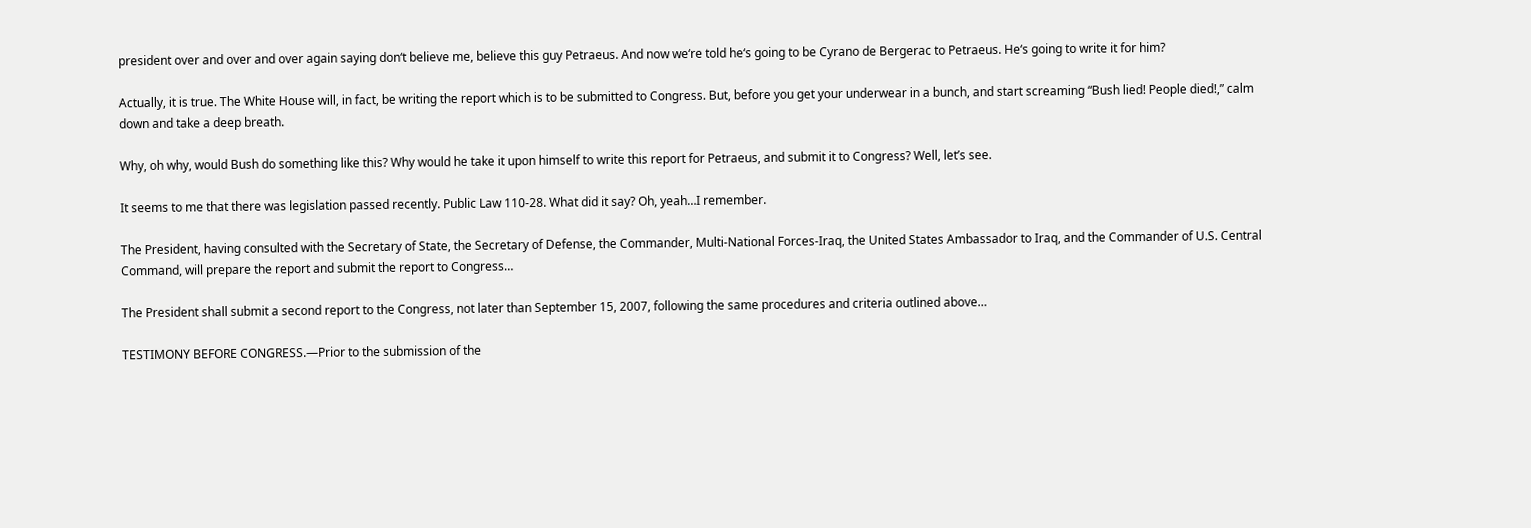president over and over and over again saying don‘t believe me, believe this guy Petraeus. And now we‘re told he‘s going to be Cyrano de Bergerac to Petraeus. He‘s going to write it for him?

Actually, it is true. The White House will, in fact, be writing the report which is to be submitted to Congress. But, before you get your underwear in a bunch, and start screaming “Bush lied! People died!,” calm down and take a deep breath.

Why, oh why, would Bush do something like this? Why would he take it upon himself to write this report for Petraeus, and submit it to Congress? Well, let’s see.

It seems to me that there was legislation passed recently. Public Law 110-28. What did it say? Oh, yeah…I remember.

The President, having consulted with the Secretary of State, the Secretary of Defense, the Commander, Multi-National Forces-Iraq, the United States Ambassador to Iraq, and the Commander of U.S. Central Command, will prepare the report and submit the report to Congress…

The President shall submit a second report to the Congress, not later than September 15, 2007, following the same procedures and criteria outlined above…

TESTIMONY BEFORE CONGRESS.—Prior to the submission of the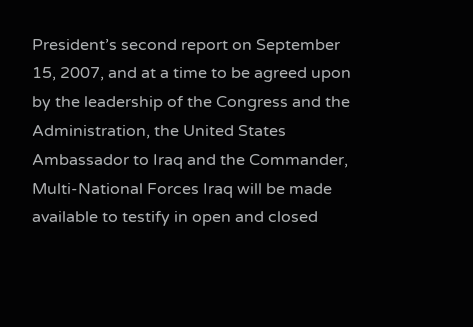President’s second report on September 15, 2007, and at a time to be agreed upon by the leadership of the Congress and the Administration, the United States Ambassador to Iraq and the Commander, Multi-National Forces Iraq will be made available to testify in open and closed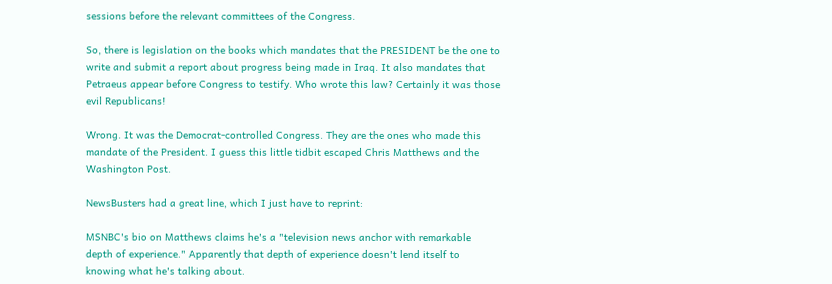sessions before the relevant committees of the Congress.

So, there is legislation on the books which mandates that the PRESIDENT be the one to write and submit a report about progress being made in Iraq. It also mandates that Petraeus appear before Congress to testify. Who wrote this law? Certainly it was those evil Republicans!

Wrong. It was the Democrat-controlled Congress. They are the ones who made this mandate of the President. I guess this little tidbit escaped Chris Matthews and the Washington Post.

NewsBusters had a great line, which I just have to reprint:

MSNBC's bio on Matthews claims he's a "television news anchor with remarkable depth of experience." Apparently that depth of experience doesn't lend itself to knowing what he's talking about.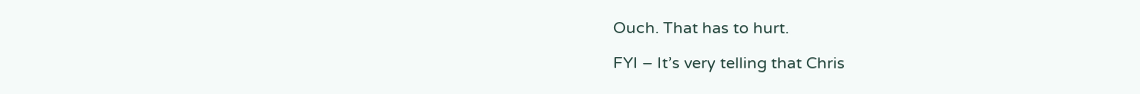Ouch. That has to hurt.

FYI – It’s very telling that Chris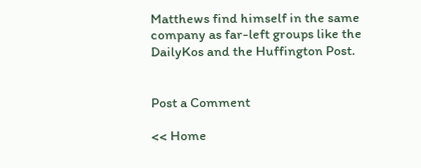Matthews find himself in the same company as far-left groups like the DailyKos and the Huffington Post.


Post a Comment

<< Home